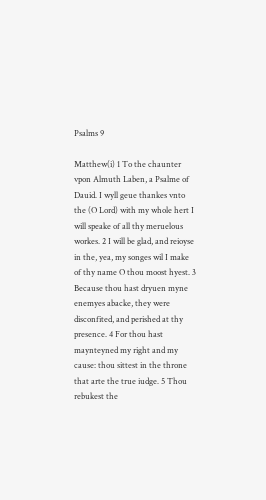Psalms 9

Matthew(i) 1 To the chaunter vpon Almuth Laben, a Psalme of Dauid. I wyll geue thankes vnto the (O Lord) with my whole hert I will speake of all thy meruelous workes. 2 I will be glad, and reioyse in the, yea, my songes wil I make of thy name O thou moost hyest. 3 Because thou hast dryuen myne enemyes abacke, they were disconfited, and perished at thy presence. 4 For thou hast maynteyned my right and my cause: thou sittest in the throne that arte the true iudge. 5 Thou rebukest the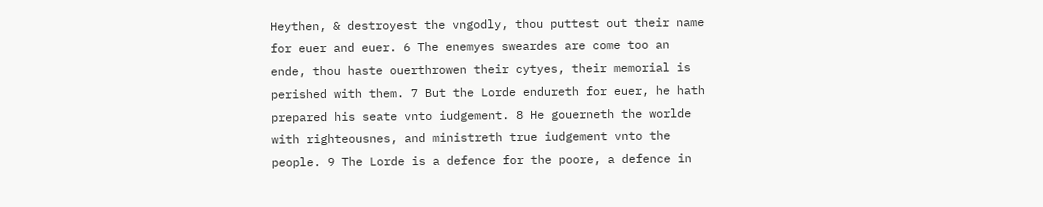Heythen, & destroyest the vngodly, thou puttest out their name for euer and euer. 6 The enemyes sweardes are come too an ende, thou haste ouerthrowen their cytyes, their memorial is perished with them. 7 But the Lorde endureth for euer, he hath prepared his seate vnto iudgement. 8 He gouerneth the worlde with righteousnes, and ministreth true iudgement vnto the people. 9 The Lorde is a defence for the poore, a defence in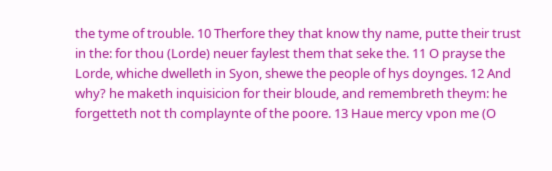the tyme of trouble. 10 Therfore they that know thy name, putte their trust in the: for thou (Lorde) neuer faylest them that seke the. 11 O prayse the Lorde, whiche dwelleth in Syon, shewe the people of hys doynges. 12 And why? he maketh inquisicion for their bloude, and remembreth theym: he forgetteth not th complaynte of the poore. 13 Haue mercy vpon me (O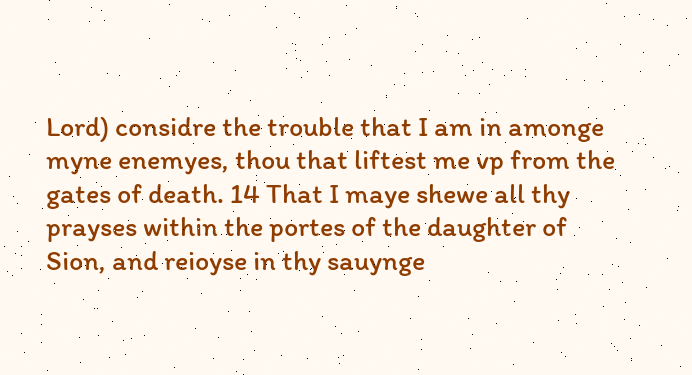Lord) considre the trouble that I am in amonge myne enemyes, thou that liftest me vp from the gates of death. 14 That I maye shewe all thy prayses within the portes of the daughter of Sion, and reioyse in thy sauynge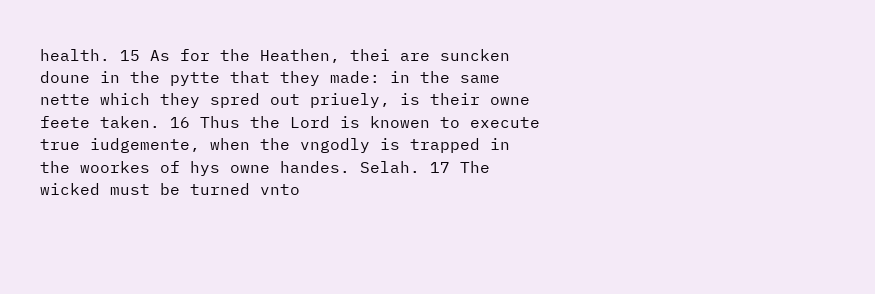health. 15 As for the Heathen, thei are suncken doune in the pytte that they made: in the same nette which they spred out priuely, is their owne feete taken. 16 Thus the Lord is knowen to execute true iudgemente, when the vngodly is trapped in the woorkes of hys owne handes. Selah. 17 The wicked must be turned vnto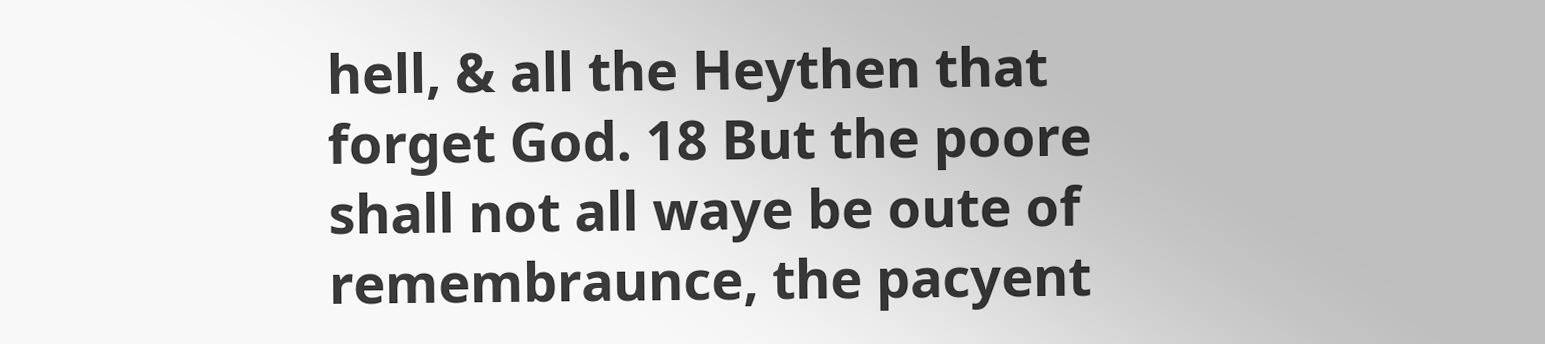hell, & all the Heythen that forget God. 18 But the poore shall not all waye be oute of remembraunce, the pacyent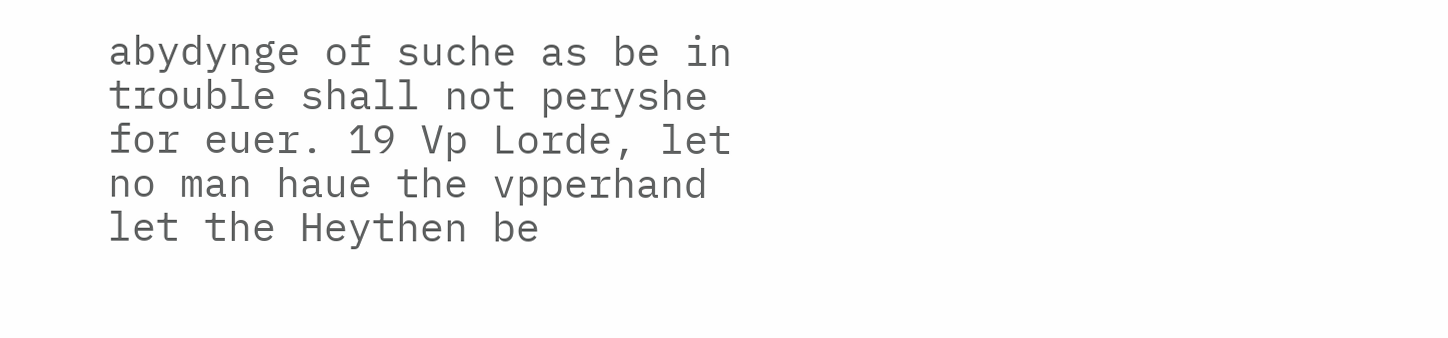abydynge of suche as be in trouble shall not peryshe for euer. 19 Vp Lorde, let no man haue the vpperhand let the Heythen be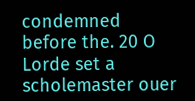condemned before the. 20 O Lorde set a scholemaster ouer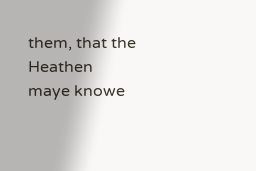them, that the Heathen maye knowe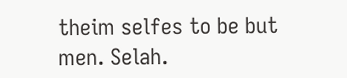theim selfes to be but men. Selah.